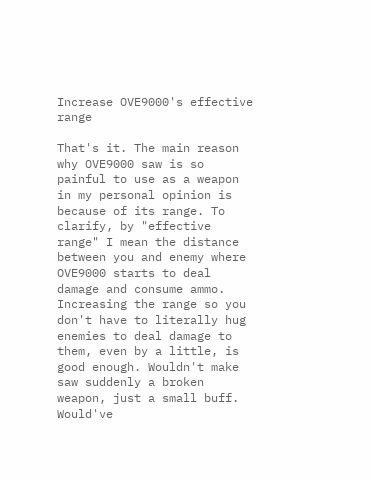Increase OVE9000's effective range

That's it. The main reason why OVE9000 saw is so painful to use as a weapon in my personal opinion is because of its range. To clarify, by "effective range" I mean the distance between you and enemy where OVE9000 starts to deal damage and consume ammo.
Increasing the range so you don't have to literally hug enemies to deal damage to them, even by a little, is good enough. Wouldn't make saw suddenly a broken weapon, just a small buff.
Would've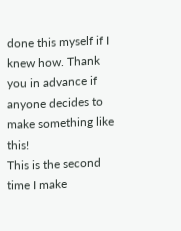done this myself if I knew how. Thank you in advance if anyone decides to make something like this!
This is the second time I make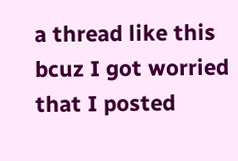a thread like this bcuz I got worried that I posted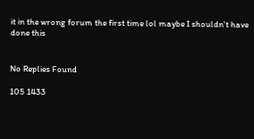it in the wrong forum the first time lol maybe I shouldn't have done this


No Replies Found

105 1433